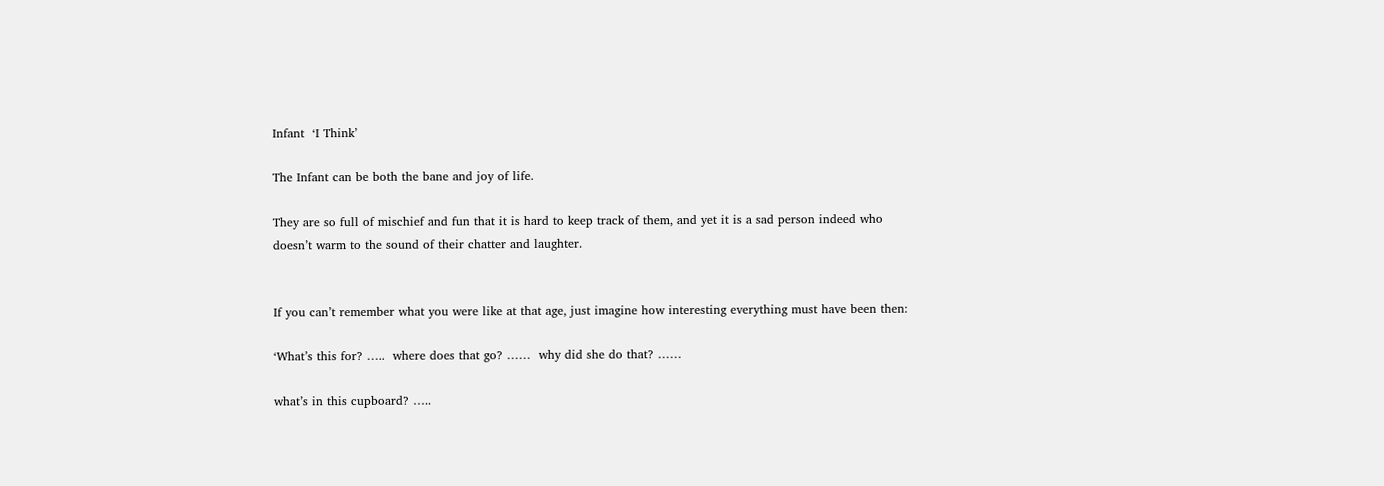Infant  ‘I Think’

The Infant can be both the bane and joy of life.

They are so full of mischief and fun that it is hard to keep track of them, and yet it is a sad person indeed who doesn’t warm to the sound of their chatter and laughter.


If you can’t remember what you were like at that age, just imagine how interesting everything must have been then:

‘What’s this for? …..  where does that go? ……  why did she do that? ……

what’s in this cupboard? …..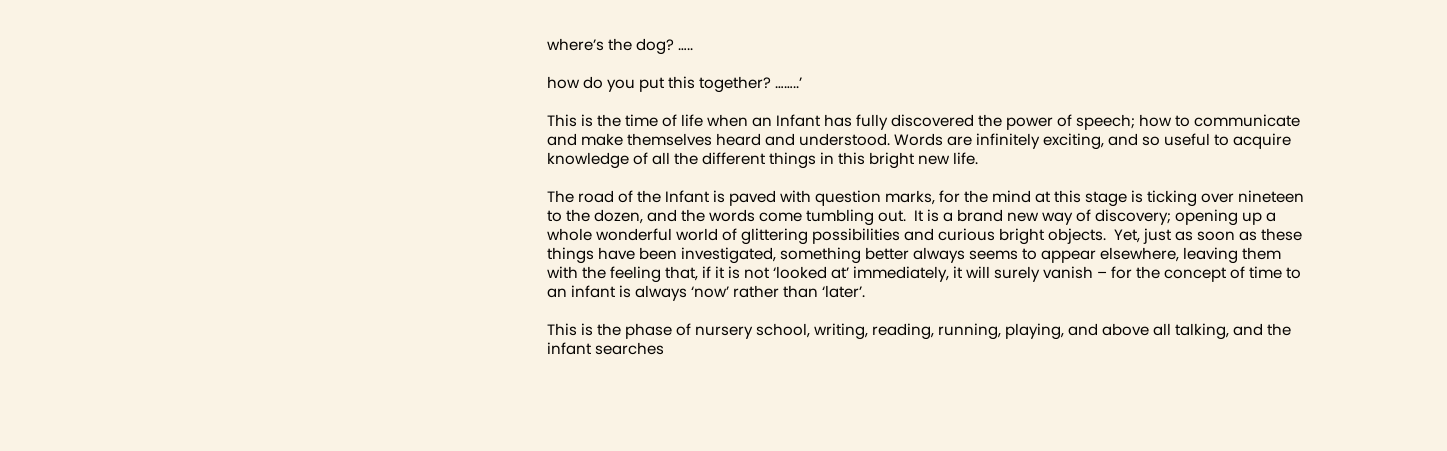where’s the dog? …..

how do you put this together? ……..’

This is the time of life when an Infant has fully discovered the power of speech; how to communicate and make themselves heard and understood. Words are infinitely exciting, and so useful to acquire knowledge of all the different things in this bright new life.

The road of the Infant is paved with question marks, for the mind at this stage is ticking over nineteen to the dozen, and the words come tumbling out.  It is a brand new way of discovery; opening up a whole wonderful world of glittering possibilities and curious bright objects.  Yet, just as soon as these things have been investigated, something better always seems to appear elsewhere, leaving them with the feeling that, if it is not ‘looked at’ immediately, it will surely vanish – for the concept of time to an infant is always ‘now’ rather than ‘later’.

This is the phase of nursery school, writing, reading, running, playing, and above all talking, and the infant searches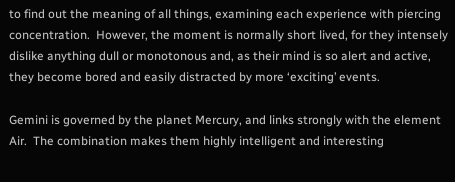to find out the meaning of all things, examining each experience with piercing concentration.  However, the moment is normally short lived, for they intensely dislike anything dull or monotonous and, as their mind is so alert and active, they become bored and easily distracted by more ‘exciting’ events.

Gemini is governed by the planet Mercury, and links strongly with the element Air.  The combination makes them highly intelligent and interesting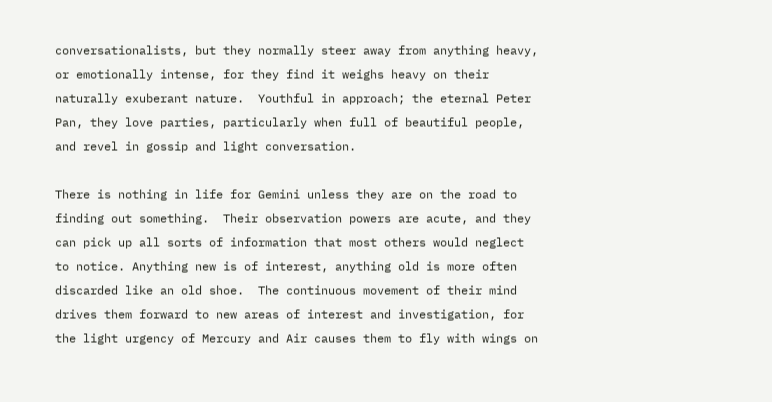conversationalists, but they normally steer away from anything heavy, or emotionally intense, for they find it weighs heavy on their naturally exuberant nature.  Youthful in approach; the eternal Peter Pan, they love parties, particularly when full of beautiful people, and revel in gossip and light conversation.

There is nothing in life for Gemini unless they are on the road to finding out something.  Their observation powers are acute, and they can pick up all sorts of information that most others would neglect to notice. Anything new is of interest, anything old is more often discarded like an old shoe.  The continuous movement of their mind drives them forward to new areas of interest and investigation, for the light urgency of Mercury and Air causes them to fly with wings on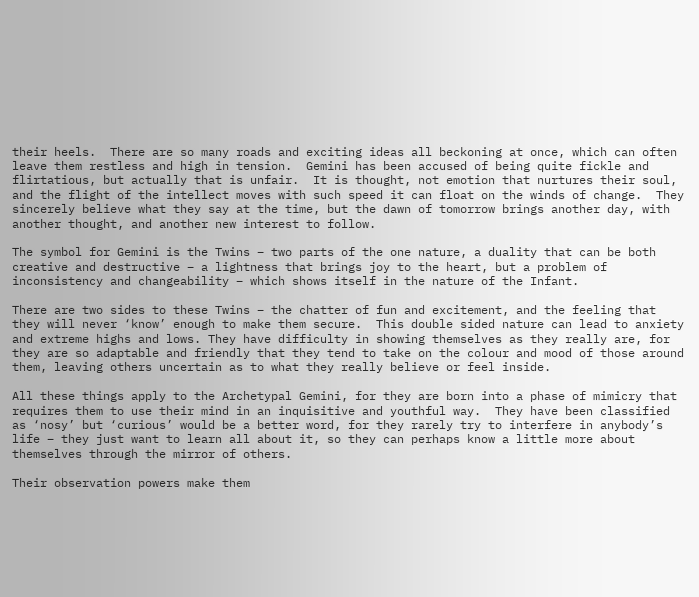their heels.  There are so many roads and exciting ideas all beckoning at once, which can often leave them restless and high in tension.  Gemini has been accused of being quite fickle and flirtatious, but actually that is unfair.  It is thought, not emotion that nurtures their soul, and the flight of the intellect moves with such speed it can float on the winds of change.  They sincerely believe what they say at the time, but the dawn of tomorrow brings another day, with another thought, and another new interest to follow.

The symbol for Gemini is the Twins – two parts of the one nature, a duality that can be both creative and destructive – a lightness that brings joy to the heart, but a problem of inconsistency and changeability – which shows itself in the nature of the Infant.

There are two sides to these Twins – the chatter of fun and excitement, and the feeling that they will never ‘know’ enough to make them secure.  This double sided nature can lead to anxiety and extreme highs and lows. They have difficulty in showing themselves as they really are, for they are so adaptable and friendly that they tend to take on the colour and mood of those around them, leaving others uncertain as to what they really believe or feel inside.

All these things apply to the Archetypal Gemini, for they are born into a phase of mimicry that requires them to use their mind in an inquisitive and youthful way.  They have been classified as ‘nosy’ but ‘curious’ would be a better word, for they rarely try to interfere in anybody’s life – they just want to learn all about it, so they can perhaps know a little more about themselves through the mirror of others.

Their observation powers make them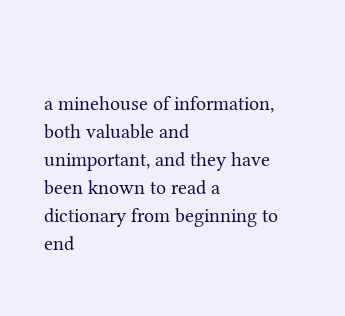a minehouse of information, both valuable and unimportant, and they have been known to read a dictionary from beginning to end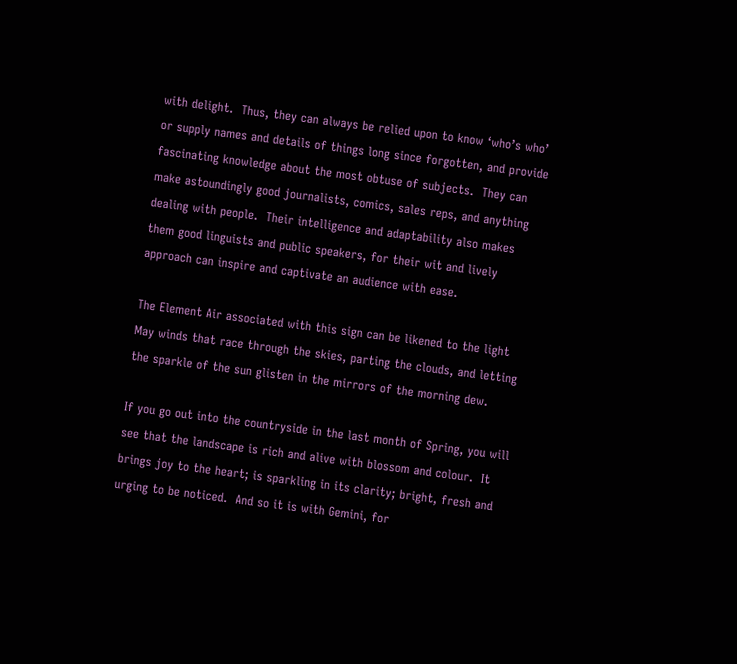with delight.  Thus, they can always be relied upon to know ‘who’s who’ or supply names and details of things long since forgotten, and provide fascinating knowledge about the most obtuse of subjects.  They can make astoundingly good journalists, comics, sales reps, and anything dealing with people.  Their intelligence and adaptability also makes them good linguists and public speakers, for their wit and lively approach can inspire and captivate an audience with ease.

The Element Air associated with this sign can be likened to the light May winds that race through the skies, parting the clouds, and letting the sparkle of the sun glisten in the mirrors of the morning dew.

If you go out into the countryside in the last month of Spring, you will see that the landscape is rich and alive with blossom and colour.  It brings joy to the heart; is sparkling in its clarity; bright, fresh and urging to be noticed.  And so it is with Gemini, for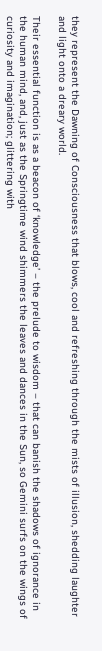they represent the Dawning of Consciousness that blows, cool and refreshing through the mists of illusion, shedding laughter and light onto a dreary world.

Their essential function is as a beacon of ‘knowledge’ – the prelude to wisdom – that can banish the shadows of ignorance in the human mind, and, just as the Springtime wind shimmers the leaves and dances in the Sun, so Gemini surfs on the wings of curiosity and imagination; glittering with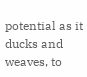potential as it ducks and weaves, to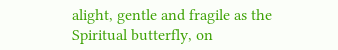alight, gentle and fragile as the Spiritual butterfly, on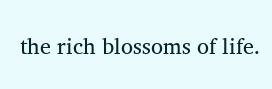the rich blossoms of life.